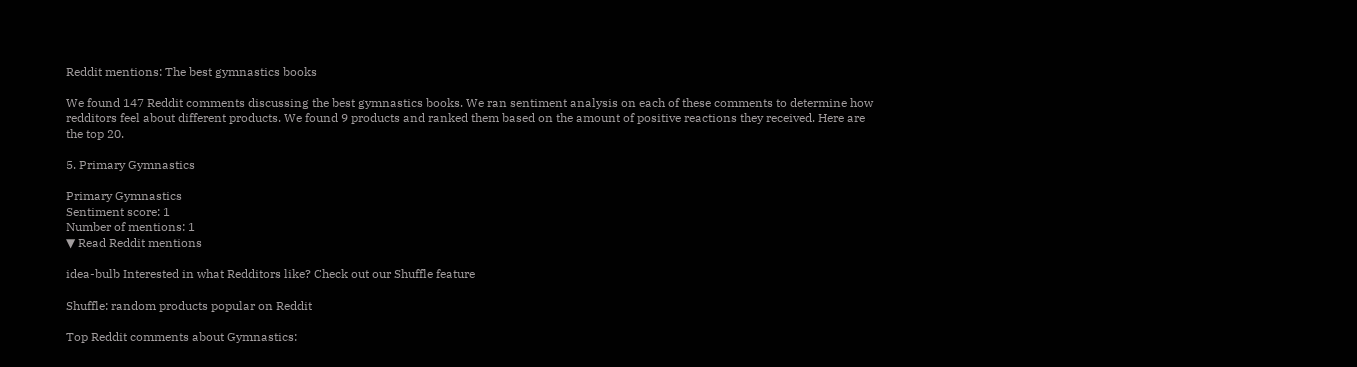Reddit mentions: The best gymnastics books

We found 147 Reddit comments discussing the best gymnastics books. We ran sentiment analysis on each of these comments to determine how redditors feel about different products. We found 9 products and ranked them based on the amount of positive reactions they received. Here are the top 20.

5. Primary Gymnastics

Primary Gymnastics
Sentiment score: 1
Number of mentions: 1
▼ Read Reddit mentions

idea-bulb Interested in what Redditors like? Check out our Shuffle feature

Shuffle: random products popular on Reddit

Top Reddit comments about Gymnastics: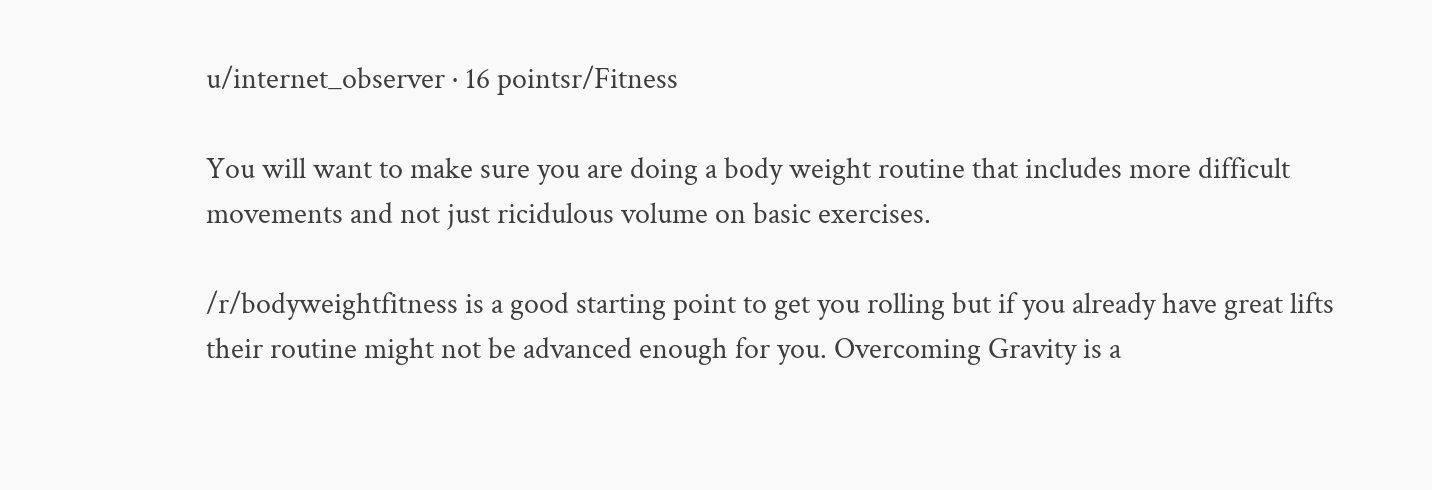u/internet_observer · 16 pointsr/Fitness

You will want to make sure you are doing a body weight routine that includes more difficult movements and not just ricidulous volume on basic exercises.

/r/bodyweightfitness is a good starting point to get you rolling but if you already have great lifts their routine might not be advanced enough for you. Overcoming Gravity is a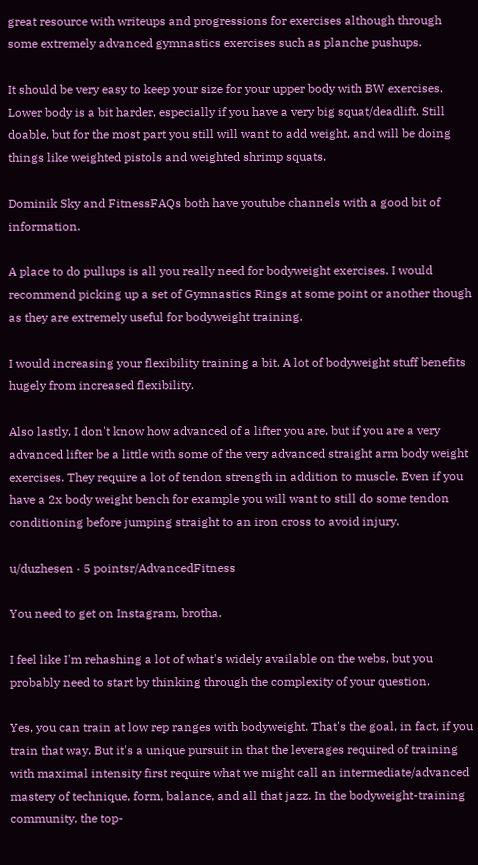great resource with writeups and progressions for exercises although through some extremely advanced gymnastics exercises such as planche pushups.

It should be very easy to keep your size for your upper body with BW exercises. Lower body is a bit harder, especially if you have a very big squat/deadlift. Still doable, but for the most part you still will want to add weight, and will be doing things like weighted pistols and weighted shrimp squats.

Dominik Sky and FitnessFAQs both have youtube channels with a good bit of information.

A place to do pullups is all you really need for bodyweight exercises. I would recommend picking up a set of Gymnastics Rings at some point or another though as they are extremely useful for bodyweight training.

I would increasing your flexibility training a bit. A lot of bodyweight stuff benefits hugely from increased flexibility.

Also lastly, I don't know how advanced of a lifter you are, but if you are a very advanced lifter be a little with some of the very advanced straight arm body weight exercises. They require a lot of tendon strength in addition to muscle. Even if you have a 2x body weight bench for example you will want to still do some tendon conditioning before jumping straight to an iron cross to avoid injury.

u/duzhesen · 5 pointsr/AdvancedFitness

You need to get on Instagram, brotha.

I feel like I'm rehashing a lot of what's widely available on the webs, but you probably need to start by thinking through the complexity of your question.

Yes, you can train at low rep ranges with bodyweight. That's the goal, in fact, if you train that way. But it's a unique pursuit in that the leverages required of training with maximal intensity first require what we might call an intermediate/advanced mastery of technique, form, balance, and all that jazz. In the bodyweight-training community, the top-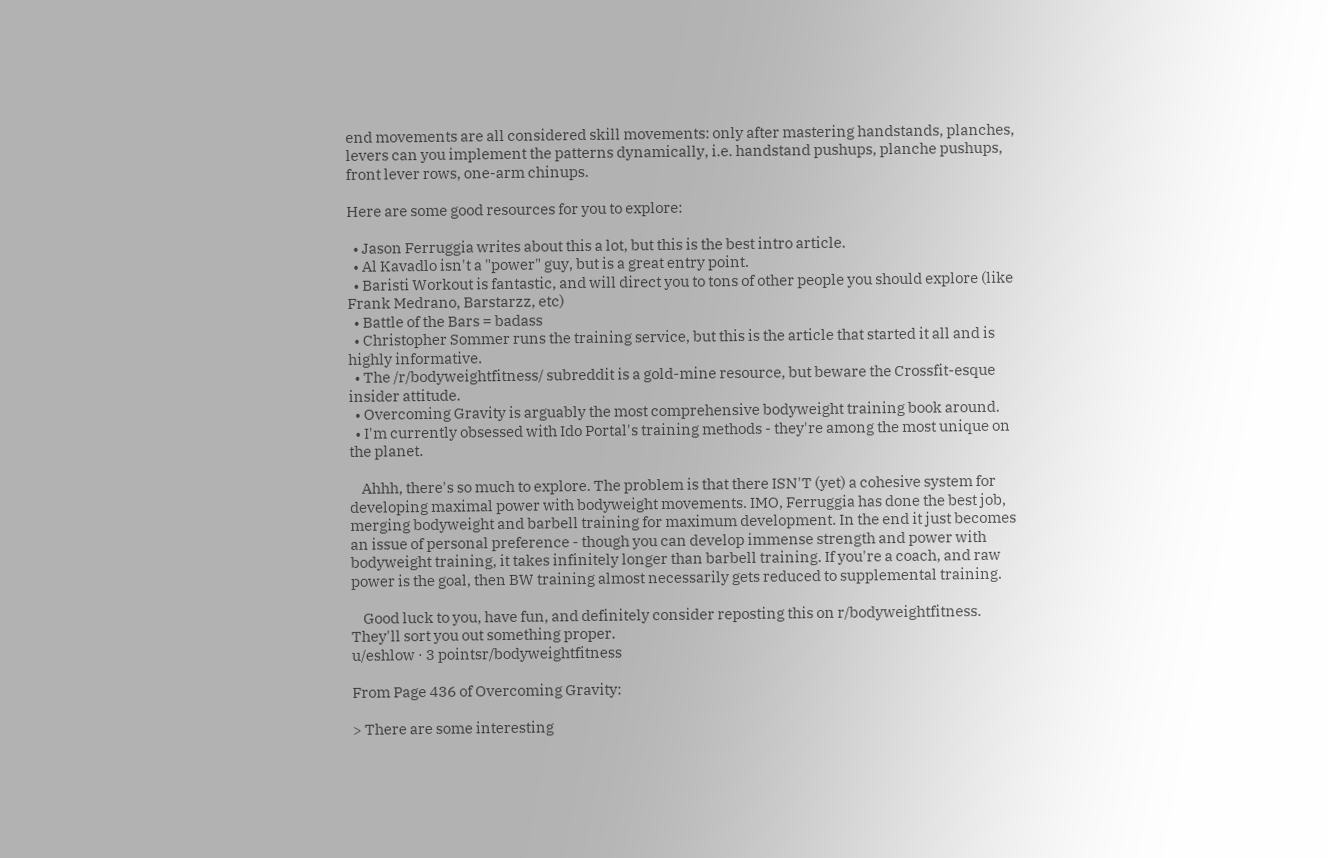end movements are all considered skill movements: only after mastering handstands, planches, levers can you implement the patterns dynamically, i.e. handstand pushups, planche pushups, front lever rows, one-arm chinups.

Here are some good resources for you to explore:

  • Jason Ferruggia writes about this a lot, but this is the best intro article.
  • Al Kavadlo isn't a "power" guy, but is a great entry point.
  • Baristi Workout is fantastic, and will direct you to tons of other people you should explore (like Frank Medrano, Barstarzz, etc)
  • Battle of the Bars = badass
  • Christopher Sommer runs the training service, but this is the article that started it all and is highly informative.
  • The /r/bodyweightfitness/ subreddit is a gold-mine resource, but beware the Crossfit-esque insider attitude.
  • Overcoming Gravity is arguably the most comprehensive bodyweight training book around.
  • I'm currently obsessed with Ido Portal's training methods - they're among the most unique on the planet.

    Ahhh, there's so much to explore. The problem is that there ISN'T (yet) a cohesive system for developing maximal power with bodyweight movements. IMO, Ferruggia has done the best job, merging bodyweight and barbell training for maximum development. In the end it just becomes an issue of personal preference - though you can develop immense strength and power with bodyweight training, it takes infinitely longer than barbell training. If you're a coach, and raw power is the goal, then BW training almost necessarily gets reduced to supplemental training.

    Good luck to you, have fun, and definitely consider reposting this on r/bodyweightfitness. They'll sort you out something proper.
u/eshlow · 3 pointsr/bodyweightfitness

From Page 436 of Overcoming Gravity:

> There are some interesting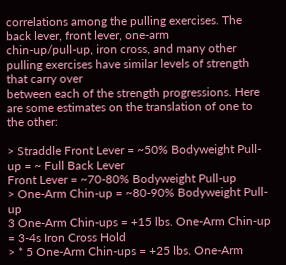correlations among the pulling exercises. The back lever, front lever, one-arm
chin-up/pull-up, iron cross, and many other pulling exercises have similar levels of strength that carry over
between each of the strength progressions. Here are some estimates on the translation of one to the other:

> Straddle Front Lever = ~50% Bodyweight Pull-up = ~ Full Back Lever
Front Lever = ~70-80% Bodyweight Pull-up
> One-Arm Chin-up = ~80-90% Bodyweight Pull-up
3 One-Arm Chin-ups = +15 lbs. One-Arm Chin-up = 3-4s Iron Cross Hold
> * 5 One-Arm Chin-ups = +25 lbs. One-Arm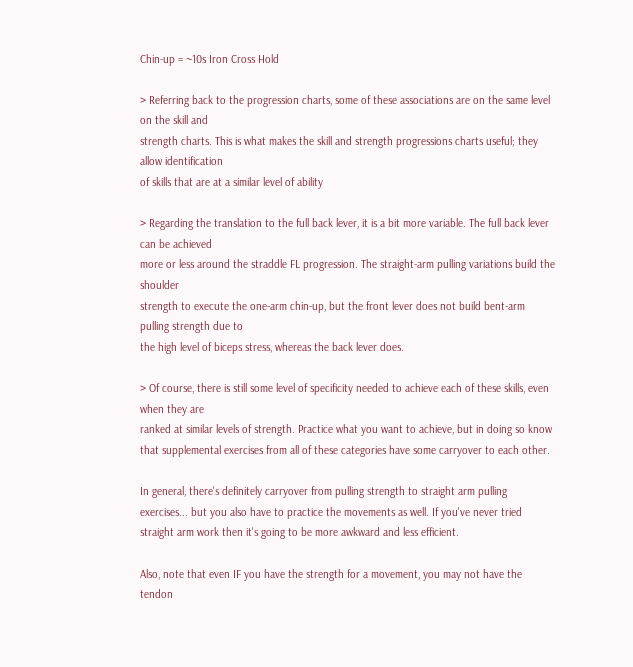Chin-up = ~10s Iron Cross Hold

> Referring back to the progression charts, some of these associations are on the same level on the skill and
strength charts. This is what makes the skill and strength progressions charts useful; they allow identification
of skills that are at a similar level of ability

> Regarding the translation to the full back lever, it is a bit more variable. The full back lever can be achieved
more or less around the straddle FL progression. The straight-arm pulling variations build the shoulder
strength to execute the one-arm chin-up, but the front lever does not build bent-arm pulling strength due to
the high level of biceps stress, whereas the back lever does.

> Of course, there is still some level of specificity needed to achieve each of these skills, even when they are
ranked at similar levels of strength. Practice what you want to achieve, but in doing so know that supplemental exercises from all of these categories have some carryover to each other.

In general, there's definitely carryover from pulling strength to straight arm pulling exercises... but you also have to practice the movements as well. If you've never tried straight arm work then it's going to be more awkward and less efficient.

Also, note that even IF you have the strength for a movement, you may not have the tendon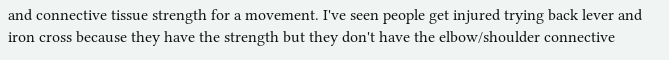and connective tissue strength for a movement. I've seen people get injured trying back lever and iron cross because they have the strength but they don't have the elbow/shoulder connective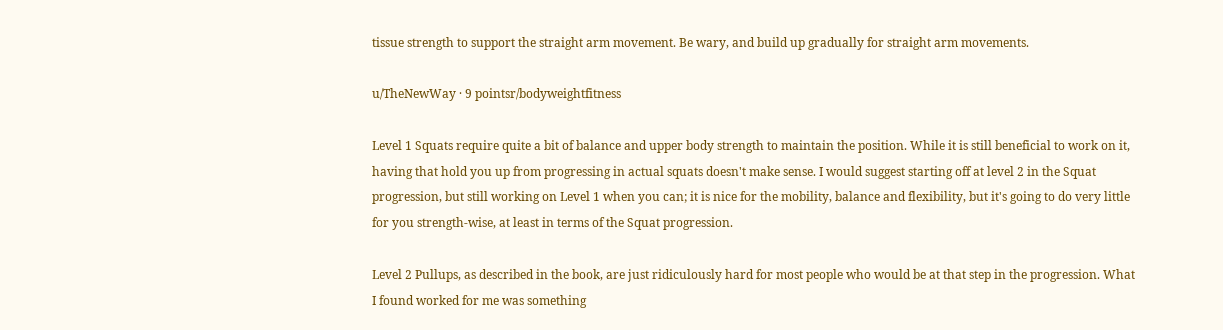tissue strength to support the straight arm movement. Be wary, and build up gradually for straight arm movements.

u/TheNewWay · 9 pointsr/bodyweightfitness

Level 1 Squats require quite a bit of balance and upper body strength to maintain the position. While it is still beneficial to work on it, having that hold you up from progressing in actual squats doesn't make sense. I would suggest starting off at level 2 in the Squat progression, but still working on Level 1 when you can; it is nice for the mobility, balance and flexibility, but it's going to do very little for you strength-wise, at least in terms of the Squat progression.

Level 2 Pullups, as described in the book, are just ridiculously hard for most people who would be at that step in the progression. What I found worked for me was something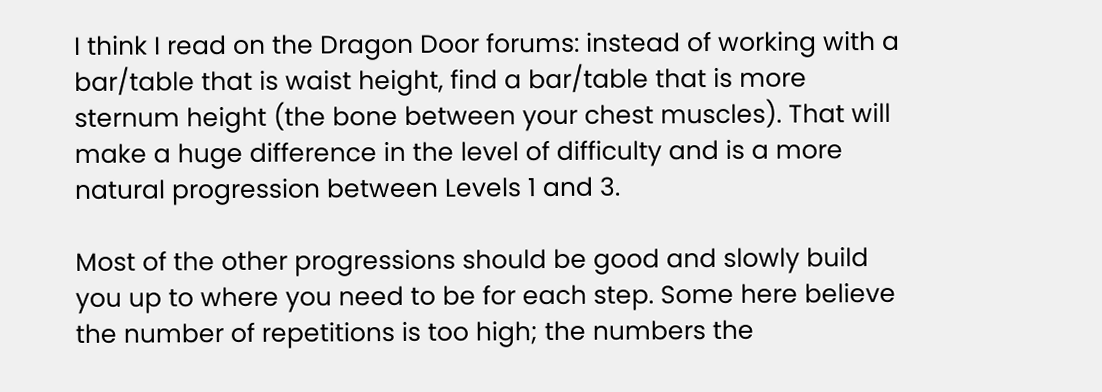I think I read on the Dragon Door forums: instead of working with a bar/table that is waist height, find a bar/table that is more sternum height (the bone between your chest muscles). That will make a huge difference in the level of difficulty and is a more natural progression between Levels 1 and 3.

Most of the other progressions should be good and slowly build you up to where you need to be for each step. Some here believe the number of repetitions is too high; the numbers the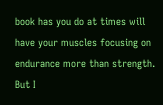book has you do at times will have your muscles focusing on endurance more than strength. But I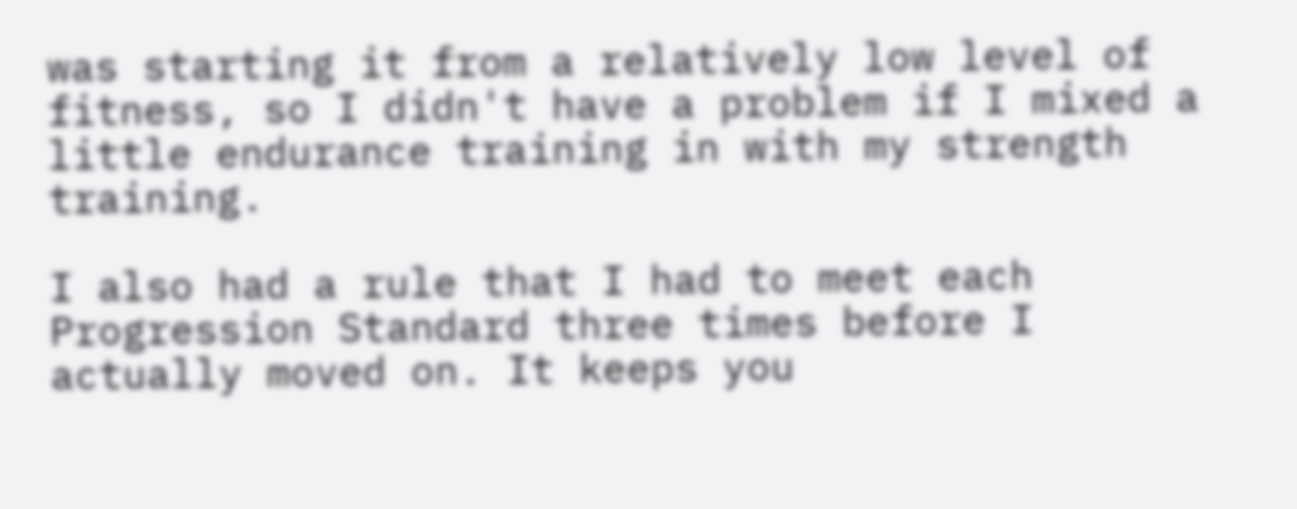was starting it from a relatively low level of fitness, so I didn't have a problem if I mixed a little endurance training in with my strength training.

I also had a rule that I had to meet each Progression Standard three times before I actually moved on. It keeps you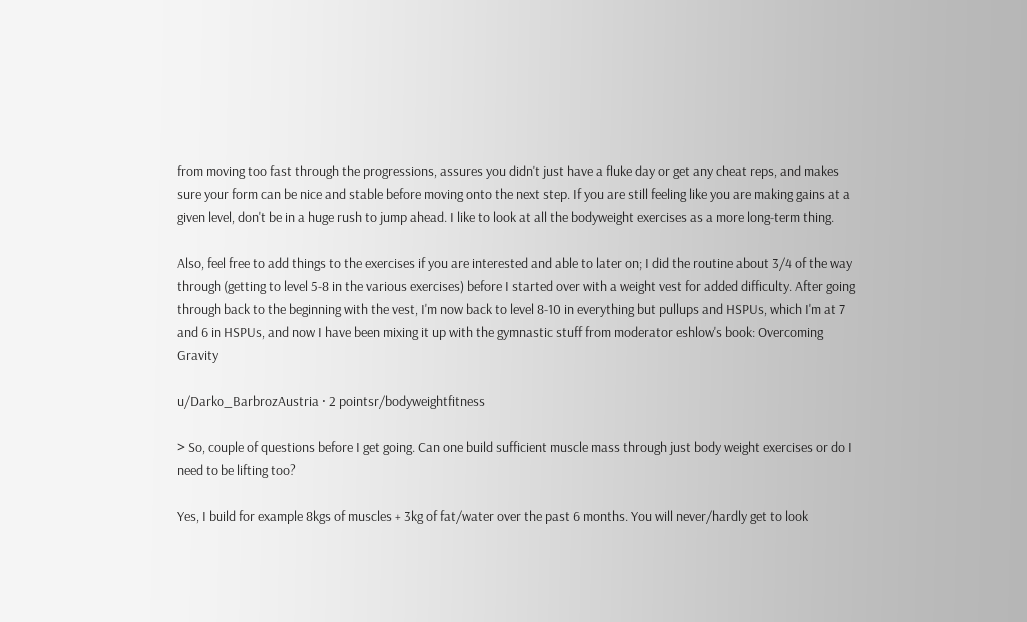from moving too fast through the progressions, assures you didn't just have a fluke day or get any cheat reps, and makes sure your form can be nice and stable before moving onto the next step. If you are still feeling like you are making gains at a given level, don't be in a huge rush to jump ahead. I like to look at all the bodyweight exercises as a more long-term thing.

Also, feel free to add things to the exercises if you are interested and able to later on; I did the routine about 3/4 of the way through (getting to level 5-8 in the various exercises) before I started over with a weight vest for added difficulty. After going through back to the beginning with the vest, I'm now back to level 8-10 in everything but pullups and HSPUs, which I'm at 7 and 6 in HSPUs, and now I have been mixing it up with the gymnastic stuff from moderator eshlow's book: Overcoming Gravity

u/Darko_BarbrozAustria · 2 pointsr/bodyweightfitness

> So, couple of questions before I get going. Can one build sufficient muscle mass through just body weight exercises or do I need to be lifting too?

Yes, I build for example 8kgs of muscles + 3kg of fat/water over the past 6 months. You will never/hardly get to look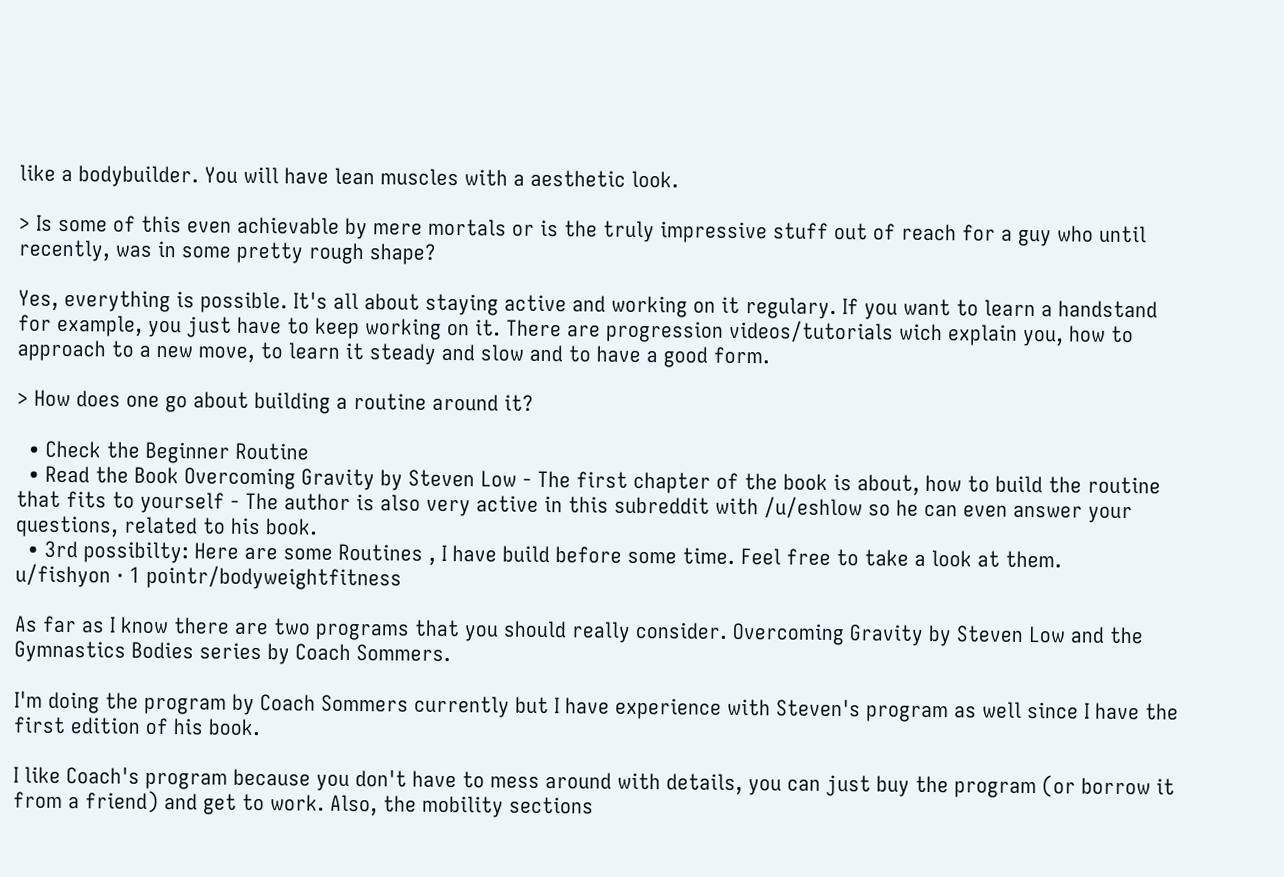like a bodybuilder. You will have lean muscles with a aesthetic look.

> Is some of this even achievable by mere mortals or is the truly impressive stuff out of reach for a guy who until recently, was in some pretty rough shape?

Yes, everything is possible. It's all about staying active and working on it regulary. If you want to learn a handstand for example, you just have to keep working on it. There are progression videos/tutorials wich explain you, how to approach to a new move, to learn it steady and slow and to have a good form.

> How does one go about building a routine around it?

  • Check the Beginner Routine
  • Read the Book Overcoming Gravity by Steven Low - The first chapter of the book is about, how to build the routine that fits to yourself - The author is also very active in this subreddit with /u/eshlow so he can even answer your questions, related to his book.
  • 3rd possibilty: Here are some Routines , I have build before some time. Feel free to take a look at them.
u/fishyon · 1 pointr/bodyweightfitness

As far as I know there are two programs that you should really consider. Overcoming Gravity by Steven Low and the Gymnastics Bodies series by Coach Sommers.

I'm doing the program by Coach Sommers currently but I have experience with Steven's program as well since I have the first edition of his book.

I like Coach's program because you don't have to mess around with details, you can just buy the program (or borrow it from a friend) and get to work. Also, the mobility sections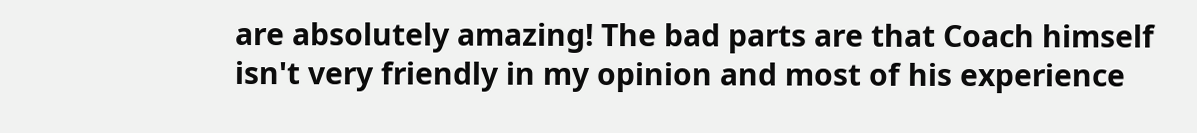are absolutely amazing! The bad parts are that Coach himself isn't very friendly in my opinion and most of his experience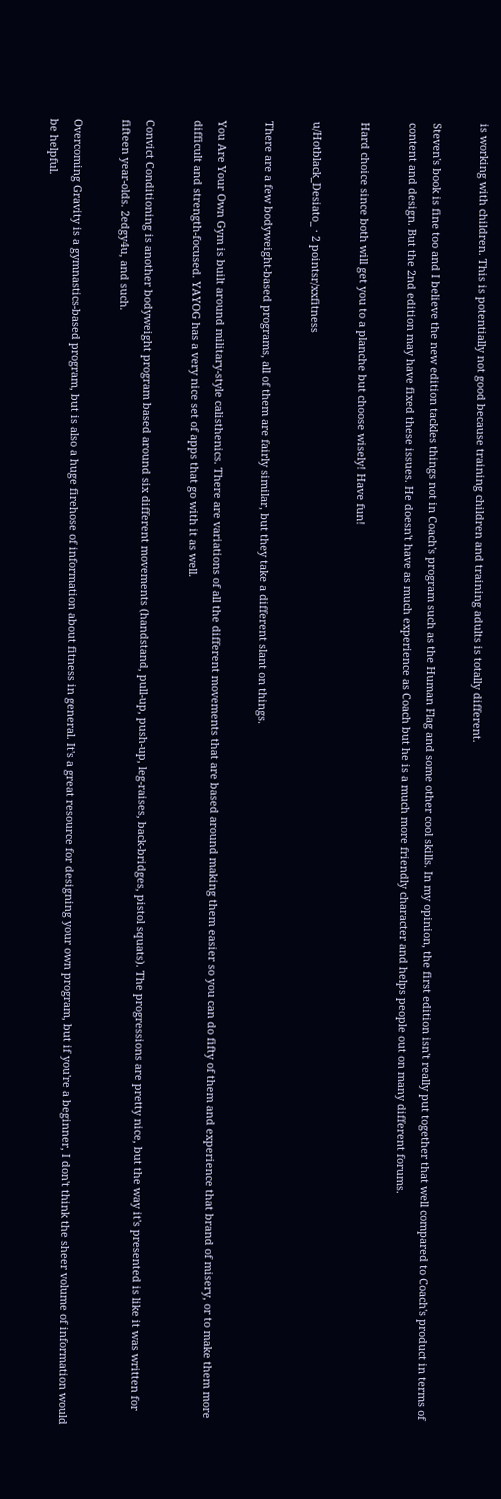is working with children. This is potentially not good because training children and training adults is totally different.

Steven's book is fine too and I believe the new edition tackles things not in Coach's program such as the Human Flag and some other cool skills. In my opinion, the first edition isn't really put together that well compared to Coach's product in terms of content and design. But the 2nd edition may have fixed these issues. He doesn't have as much experience as Coach but he is a much more friendly character and helps people out on many different forums.

Hard choice since both will get you to a planche but choose wisely! Have fun!

u/Hotblack_Desiato_ · 2 pointsr/xxfitness

There are a few bodyweight-based programs, all of them are fairly similar, but they take a different slant on things.

You Are Your Own Gym is built around military-style calisthenics. There are variations of all the different movements that are based around making them easier so you can do fifty of them and experience that brand of misery, or to make them more difficult and strength-focused. YAYOG has a very nice set of apps that go with it as well.

Convict Conditioning is another bodyweight program based around six different movements (handstand, pull-up, push-up, leg-raises, back-bridges, pistol squats). The progressions are pretty nice, but the way it's presented is like it was written for fifteen year-olds. 2edgy4u, and such.

Overcoming Gravity is a gymnastics-based program, but is also a huge firehose of information about fitness in general. It's a great resource for designing your own program, but if you're a beginner, I don't think the sheer volume of information would be helpful.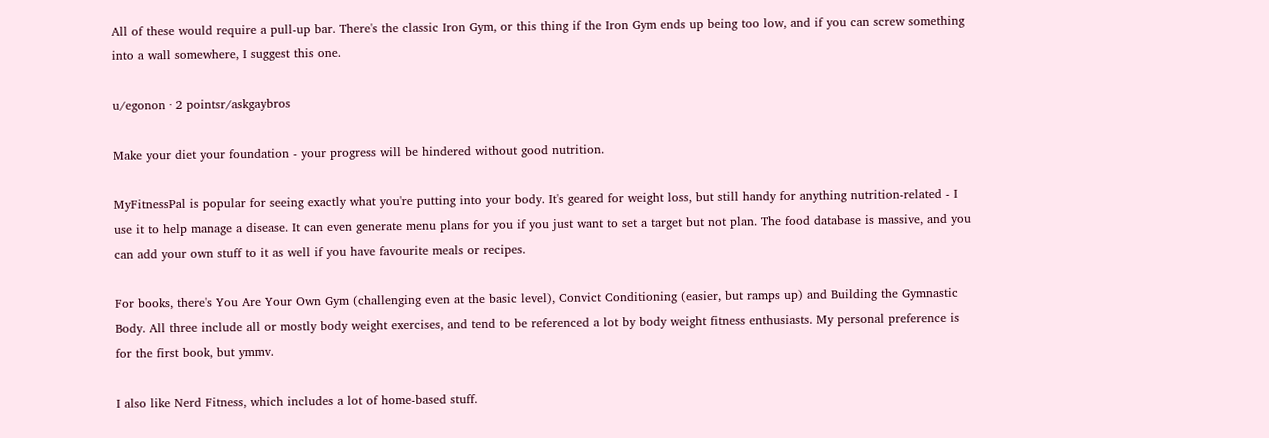All of these would require a pull-up bar. There's the classic Iron Gym, or this thing if the Iron Gym ends up being too low, and if you can screw something into a wall somewhere, I suggest this one.

u/egonon · 2 pointsr/askgaybros

Make your diet your foundation - your progress will be hindered without good nutrition.

MyFitnessPal is popular for seeing exactly what you're putting into your body. It's geared for weight loss, but still handy for anything nutrition-related - I use it to help manage a disease. It can even generate menu plans for you if you just want to set a target but not plan. The food database is massive, and you can add your own stuff to it as well if you have favourite meals or recipes.

For books, there's You Are Your Own Gym (challenging even at the basic level), Convict Conditioning (easier, but ramps up) and Building the Gymnastic Body. All three include all or mostly body weight exercises, and tend to be referenced a lot by body weight fitness enthusiasts. My personal preference is for the first book, but ymmv.

I also like Nerd Fitness, which includes a lot of home-based stuff.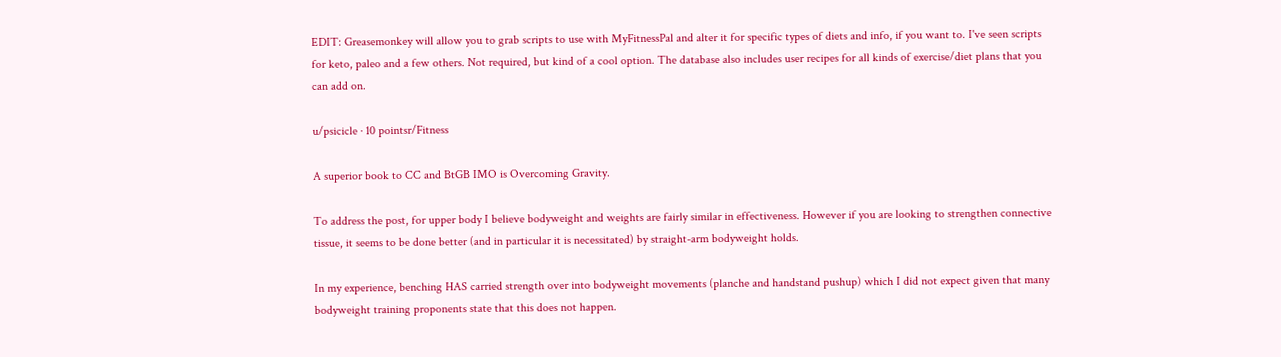EDIT: Greasemonkey will allow you to grab scripts to use with MyFitnessPal and alter it for specific types of diets and info, if you want to. I've seen scripts for keto, paleo and a few others. Not required, but kind of a cool option. The database also includes user recipes for all kinds of exercise/diet plans that you can add on.

u/psicicle · 10 pointsr/Fitness

A superior book to CC and BtGB IMO is Overcoming Gravity.

To address the post, for upper body I believe bodyweight and weights are fairly similar in effectiveness. However if you are looking to strengthen connective tissue, it seems to be done better (and in particular it is necessitated) by straight-arm bodyweight holds.

In my experience, benching HAS carried strength over into bodyweight movements (planche and handstand pushup) which I did not expect given that many bodyweight training proponents state that this does not happen.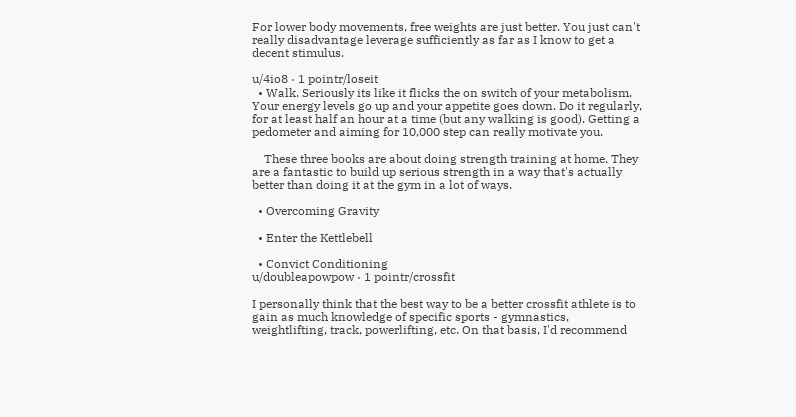For lower body movements, free weights are just better. You just can't really disadvantage leverage sufficiently as far as I know to get a decent stimulus.

u/4io8 · 1 pointr/loseit
  • Walk. Seriously its like it flicks the on switch of your metabolism. Your energy levels go up and your appetite goes down. Do it regularly, for at least half an hour at a time (but any walking is good). Getting a pedometer and aiming for 10,000 step can really motivate you.

    These three books are about doing strength training at home. They are a fantastic to build up serious strength in a way that's actually better than doing it at the gym in a lot of ways.

  • Overcoming Gravity

  • Enter the Kettlebell

  • Convict Conditioning
u/doubleapowpow · 1 pointr/crossfit

I personally think that the best way to be a better crossfit athlete is to gain as much knowledge of specific sports - gymnastics, weightlifting, track, powerlifting, etc. On that basis, I'd recommend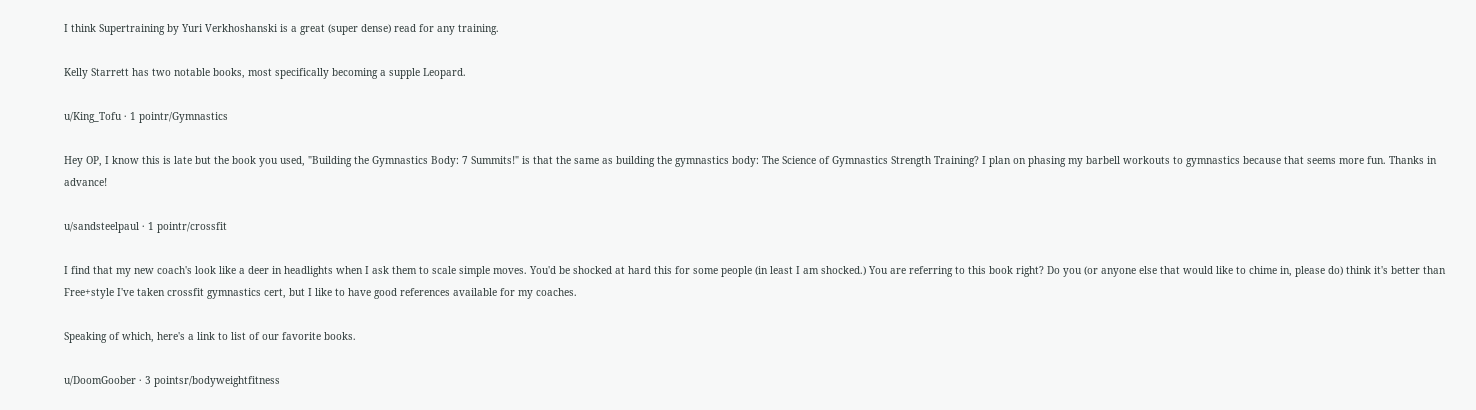I think Supertraining by Yuri Verkhoshanski is a great (super dense) read for any training.

Kelly Starrett has two notable books, most specifically becoming a supple Leopard.

u/King_Tofu · 1 pointr/Gymnastics

Hey OP, I know this is late but the book you used, "Building the Gymnastics Body: 7 Summits!" is that the same as building the gymnastics body: The Science of Gymnastics Strength Training? I plan on phasing my barbell workouts to gymnastics because that seems more fun. Thanks in advance!

u/sandsteelpaul · 1 pointr/crossfit

I find that my new coach's look like a deer in headlights when I ask them to scale simple moves. You'd be shocked at hard this for some people (in least I am shocked.) You are referring to this book right? Do you (or anyone else that would like to chime in, please do) think it's better than Free+style I've taken crossfit gymnastics cert, but I like to have good references available for my coaches.

Speaking of which, here's a link to list of our favorite books.

u/DoomGoober · 3 pointsr/bodyweightfitness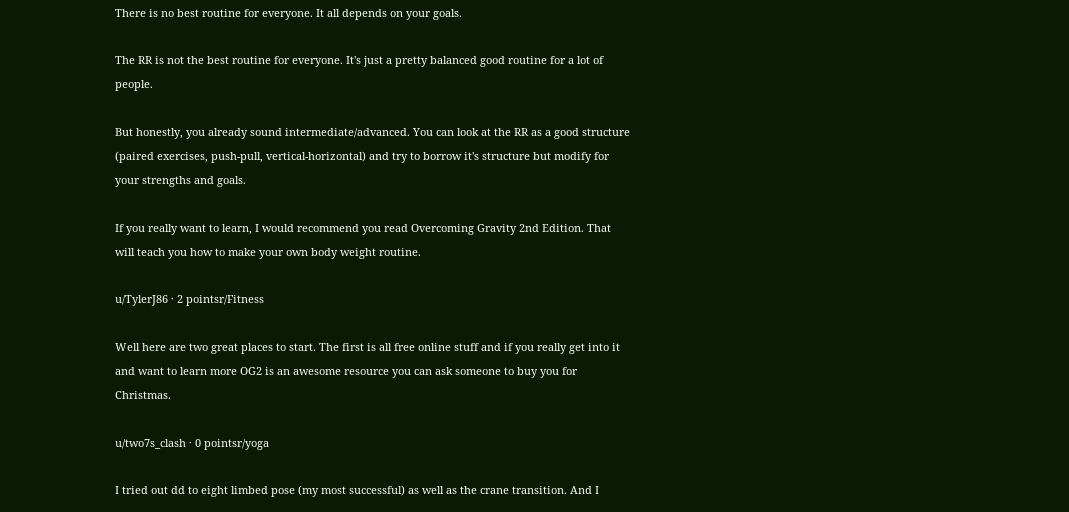There is no best routine for everyone. It all depends on your goals.

The RR is not the best routine for everyone. It's just a pretty balanced good routine for a lot of people.

But honestly, you already sound intermediate/advanced. You can look at the RR as a good structure (paired exercises, push-pull, vertical-horizontal) and try to borrow it's structure but modify for your strengths and goals.

If you really want to learn, I would recommend you read Overcoming Gravity 2nd Edition. That will teach you how to make your own body weight routine.

u/TylerJ86 · 2 pointsr/Fitness

Well here are two great places to start. The first is all free online stuff and if you really get into it and want to learn more OG2 is an awesome resource you can ask someone to buy you for Christmas.

u/two7s_clash · 0 pointsr/yoga

I tried out dd to eight limbed pose (my most successful) as well as the crane transition. And I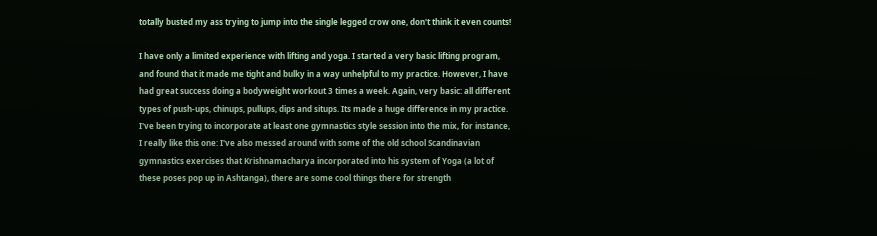totally busted my ass trying to jump into the single legged crow one, don't think it even counts!

I have only a limited experience with lifting and yoga. I started a very basic lifting program, and found that it made me tight and bulky in a way unhelpful to my practice. However, I have had great success doing a bodyweight workout 3 times a week. Again, very basic: all different types of push-ups, chinups, pullups, dips and situps. Its made a huge difference in my practice. I've been trying to incorporate at least one gymnastics style session into the mix, for instance, I really like this one: I've also messed around with some of the old school Scandinavian gymnastics exercises that Krishnamacharya incorporated into his system of Yoga (a lot of these poses pop up in Ashtanga), there are some cool things there for strength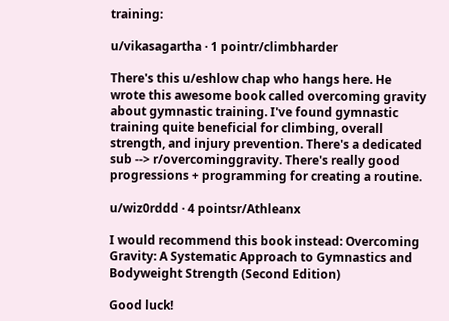training:

u/vikasagartha · 1 pointr/climbharder

There's this u/eshlow chap who hangs here. He wrote this awesome book called overcoming gravity about gymnastic training. I've found gymnastic training quite beneficial for climbing, overall strength, and injury prevention. There's a dedicated sub --> r/overcominggravity. There's really good progressions + programming for creating a routine.

u/wiz0rddd · 4 pointsr/Athleanx

I would recommend this book instead: Overcoming Gravity: A Systematic Approach to Gymnastics and Bodyweight Strength (Second Edition)

Good luck!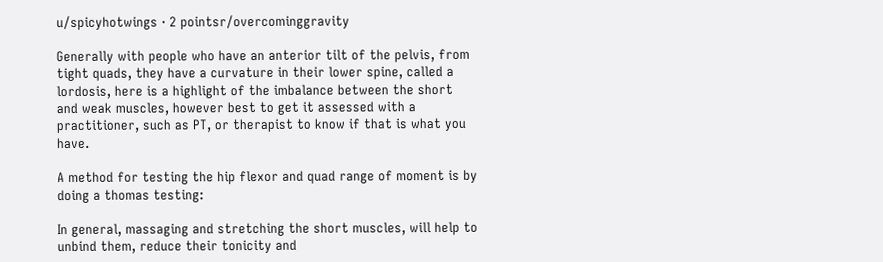u/spicyhotwings · 2 pointsr/overcominggravity

Generally with people who have an anterior tilt of the pelvis, from tight quads, they have a curvature in their lower spine, called a lordosis, here is a highlight of the imbalance between the short and weak muscles, however best to get it assessed with a practitioner, such as PT, or therapist to know if that is what you have.

A method for testing the hip flexor and quad range of moment is by doing a thomas testing:

In general, massaging and stretching the short muscles, will help to unbind them, reduce their tonicity and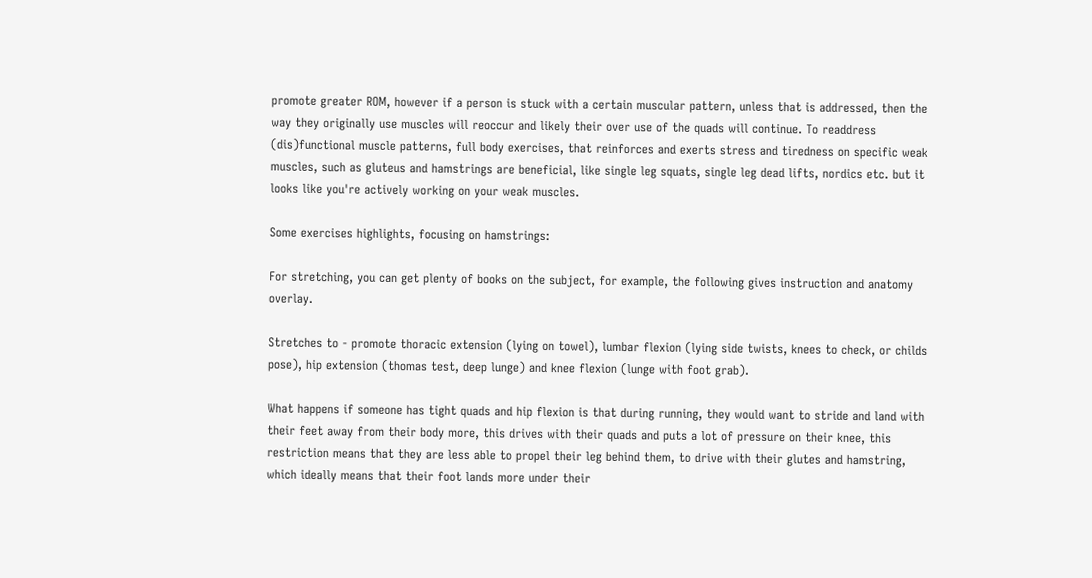promote greater ROM, however if a person is stuck with a certain muscular pattern, unless that is addressed, then the way they originally use muscles will reoccur and likely their over use of the quads will continue. To readdress (dis)functional muscle patterns, full body exercises, that reinforces and exerts stress and tiredness on specific weak muscles, such as gluteus and hamstrings are beneficial, like single leg squats, single leg dead lifts, nordics etc. but it looks like you're actively working on your weak muscles.

Some exercises highlights, focusing on hamstrings:

For stretching, you can get plenty of books on the subject, for example, the following gives instruction and anatomy overlay.

Stretches to - promote thoracic extension (lying on towel), lumbar flexion (lying side twists, knees to check, or childs pose), hip extension (thomas test, deep lunge) and knee flexion (lunge with foot grab).

What happens if someone has tight quads and hip flexion is that during running, they would want to stride and land with their feet away from their body more, this drives with their quads and puts a lot of pressure on their knee, this restriction means that they are less able to propel their leg behind them, to drive with their glutes and hamstring, which ideally means that their foot lands more under their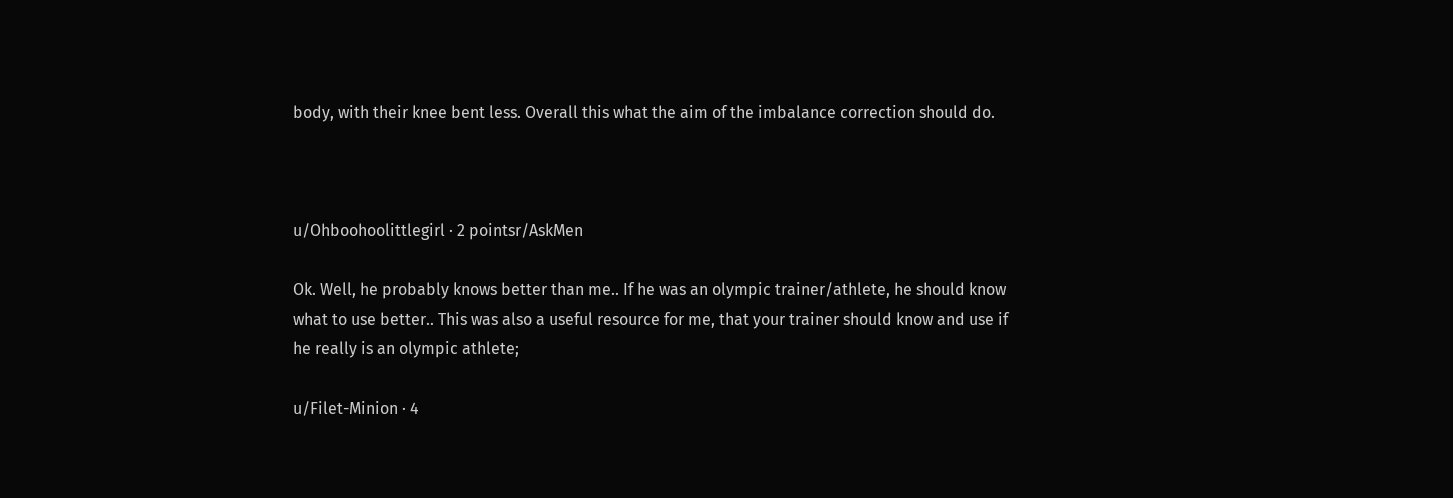body, with their knee bent less. Overall this what the aim of the imbalance correction should do.



u/Ohboohoolittlegirl · 2 pointsr/AskMen

Ok. Well, he probably knows better than me.. If he was an olympic trainer/athlete, he should know what to use better.. This was also a useful resource for me, that your trainer should know and use if he really is an olympic athlete;

u/Filet-Minion · 4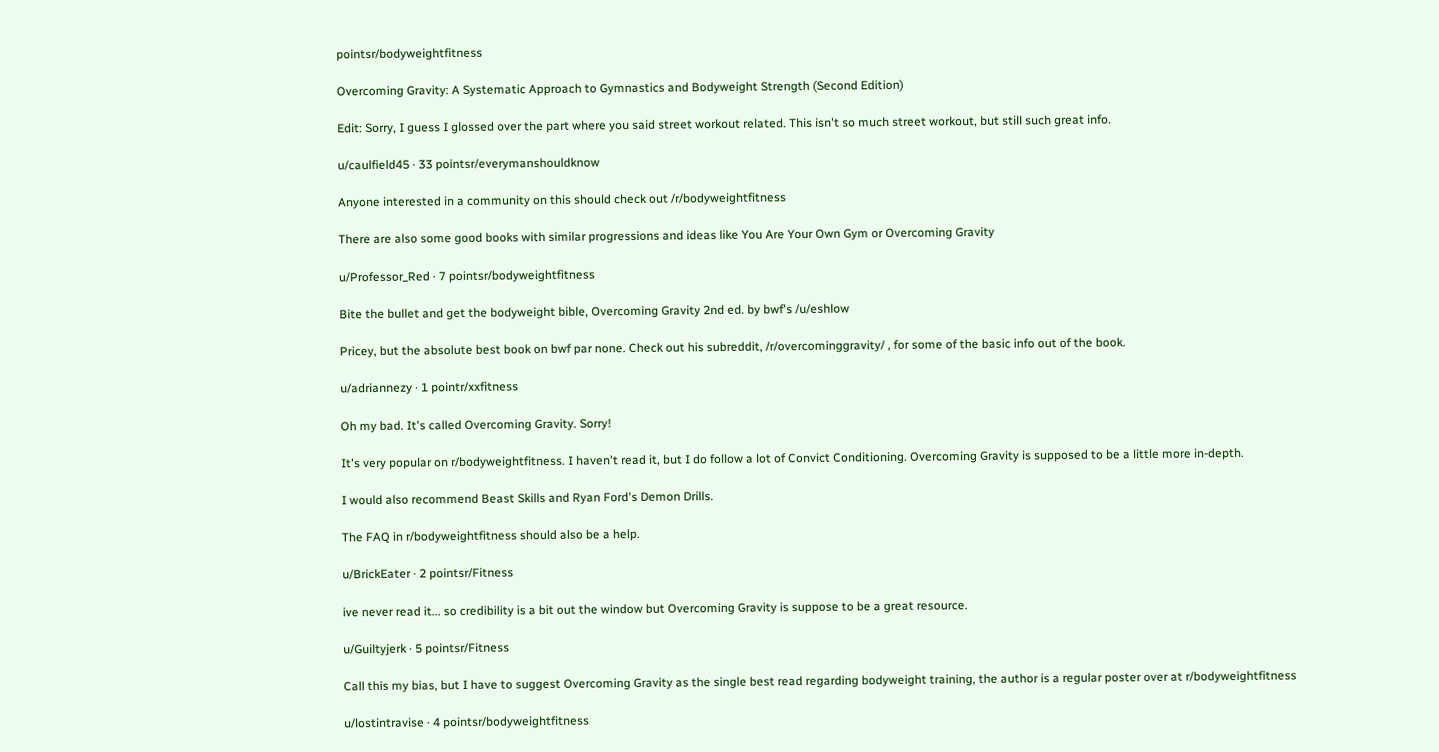pointsr/bodyweightfitness

Overcoming Gravity: A Systematic Approach to Gymnastics and Bodyweight Strength (Second Edition)

Edit: Sorry, I guess I glossed over the part where you said street workout related. This isn't so much street workout, but still such great info.

u/caulfield45 · 33 pointsr/everymanshouldknow

Anyone interested in a community on this should check out /r/bodyweightfitness

There are also some good books with similar progressions and ideas like You Are Your Own Gym or Overcoming Gravity

u/Professor_Red · 7 pointsr/bodyweightfitness

Bite the bullet and get the bodyweight bible, Overcoming Gravity 2nd ed. by bwf's /u/eshlow

Pricey, but the absolute best book on bwf par none. Check out his subreddit, /r/overcominggravity/ , for some of the basic info out of the book.

u/adriannezy · 1 pointr/xxfitness

Oh my bad. It's called Overcoming Gravity. Sorry!

It's very popular on r/bodyweightfitness. I haven't read it, but I do follow a lot of Convict Conditioning. Overcoming Gravity is supposed to be a little more in-depth.

I would also recommend Beast Skills and Ryan Ford's Demon Drills.

The FAQ in r/bodyweightfitness should also be a help.

u/BrickEater · 2 pointsr/Fitness

ive never read it... so credibility is a bit out the window but Overcoming Gravity is suppose to be a great resource.

u/Guiltyjerk · 5 pointsr/Fitness

Call this my bias, but I have to suggest Overcoming Gravity as the single best read regarding bodyweight training, the author is a regular poster over at r/bodyweightfitness

u/lostintravise · 4 pointsr/bodyweightfitness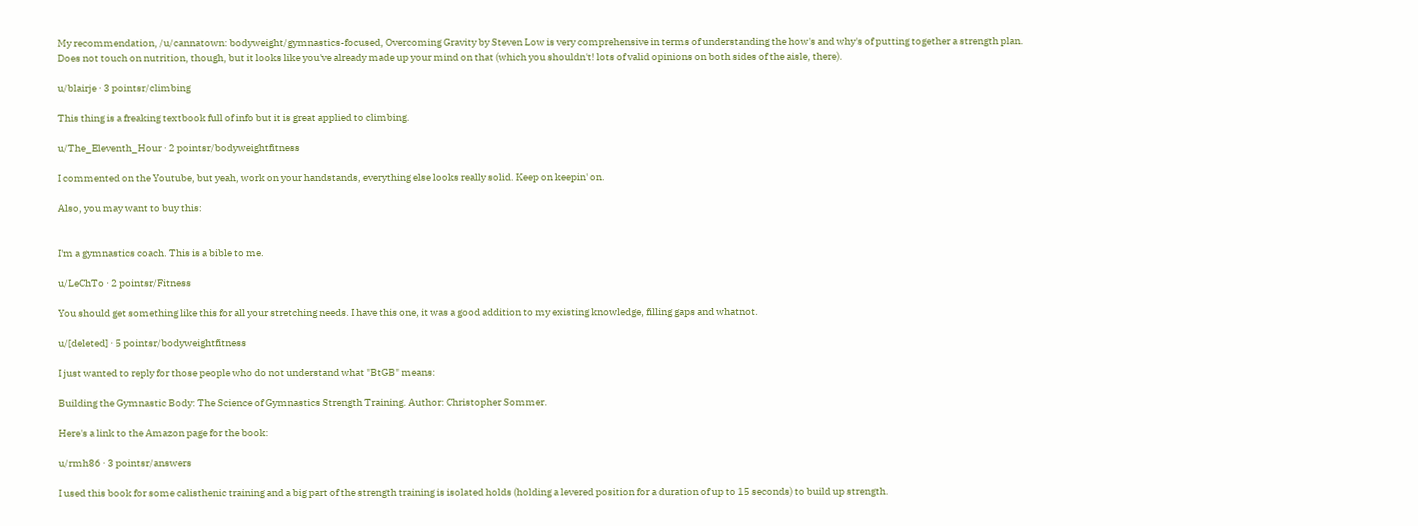My recommendation, /u/cannatown: bodyweight/gymnastics-focused, Overcoming Gravity by Steven Low is very comprehensive in terms of understanding the how's and why's of putting together a strength plan. Does not touch on nutrition, though, but it looks like you've already made up your mind on that (which you shouldn't! lots of valid opinions on both sides of the aisle, there).

u/blairje · 3 pointsr/climbing

This thing is a freaking textbook full of info but it is great applied to climbing.

u/The_Eleventh_Hour · 2 pointsr/bodyweightfitness

I commented on the Youtube, but yeah, work on your handstands, everything else looks really solid. Keep on keepin' on.

Also, you may want to buy this:


I'm a gymnastics coach. This is a bible to me.

u/LeChTo · 2 pointsr/Fitness

You should get something like this for all your stretching needs. I have this one, it was a good addition to my existing knowledge, filling gaps and whatnot.

u/[deleted] · 5 pointsr/bodyweightfitness

I just wanted to reply for those people who do not understand what "BtGB" means:

Building the Gymnastic Body: The Science of Gymnastics Strength Training. Author: Christopher Sommer.

Here's a link to the Amazon page for the book:

u/rmh86 · 3 pointsr/answers

I used this book for some calisthenic training and a big part of the strength training is isolated holds (holding a levered position for a duration of up to 15 seconds) to build up strength.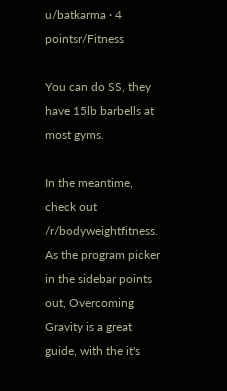u/batkarma · 4 pointsr/Fitness

You can do SS, they have 15lb barbells at most gyms.

In the meantime, check out /r/bodyweightfitness. As the program picker in the sidebar points out, Overcoming Gravity is a great guide, with the it's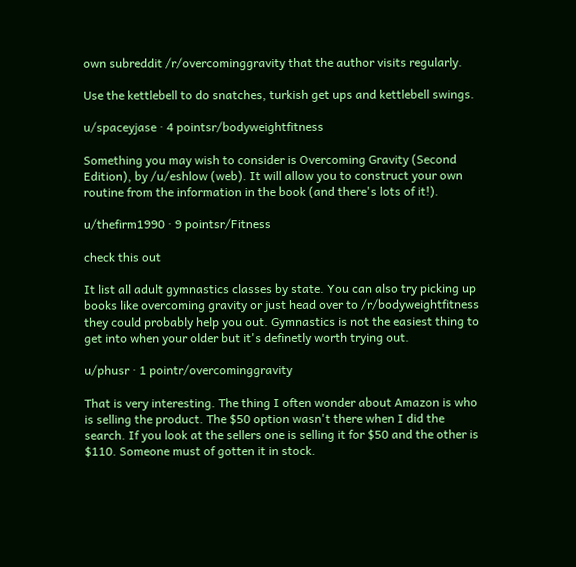own subreddit /r/overcominggravity that the author visits regularly.

Use the kettlebell to do snatches, turkish get ups and kettlebell swings.

u/spaceyjase · 4 pointsr/bodyweightfitness

Something you may wish to consider is Overcoming Gravity (Second Edition), by /u/eshlow (web). It will allow you to construct your own routine from the information in the book (and there's lots of it!).

u/thefirm1990 · 9 pointsr/Fitness

check this out

It list all adult gymnastics classes by state. You can also try picking up books like overcoming gravity or just head over to /r/bodyweightfitness they could probably help you out. Gymnastics is not the easiest thing to get into when your older but it's definetly worth trying out.

u/phusr · 1 pointr/overcominggravity

That is very interesting. The thing I often wonder about Amazon is who is selling the product. The $50 option wasn't there when I did the search. If you look at the sellers one is selling it for $50 and the other is $110. Someone must of gotten it in stock.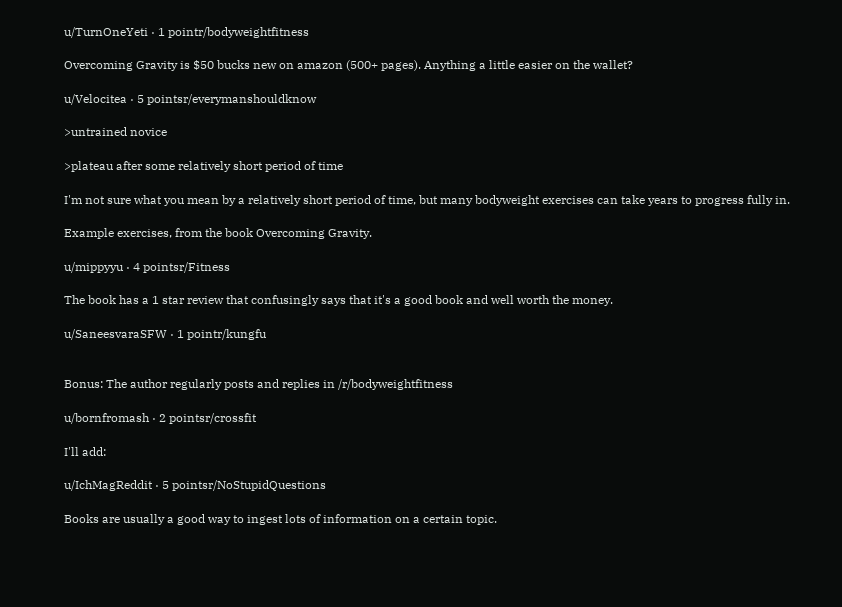u/TurnOneYeti · 1 pointr/bodyweightfitness

Overcoming Gravity is $50 bucks new on amazon (500+ pages). Anything a little easier on the wallet?

u/Velocitea · 5 pointsr/everymanshouldknow

>untrained novice

>plateau after some relatively short period of time

I'm not sure what you mean by a relatively short period of time, but many bodyweight exercises can take years to progress fully in.

Example exercises, from the book Overcoming Gravity.

u/mippyyu · 4 pointsr/Fitness

The book has a 1 star review that confusingly says that it's a good book and well worth the money.

u/SaneesvaraSFW · 1 pointr/kungfu


Bonus: The author regularly posts and replies in /r/bodyweightfitness

u/bornfromash · 2 pointsr/crossfit

I'll add:

u/IchMagReddit · 5 pointsr/NoStupidQuestions

Books are usually a good way to ingest lots of information on a certain topic.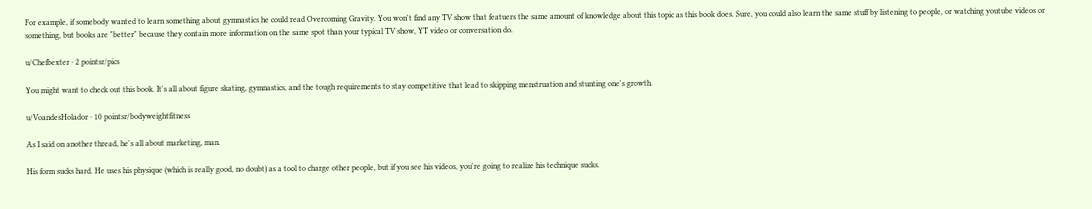For example, if somebody wanted to learn something about gymnastics he could read Overcoming Gravity. You won't find any TV show that featuers the same amount of knowledge about this topic as this book does. Sure, you could also learn the same stuff by listening to people, or watching youtube videos or something, but books are "better" because they contain more information on the same spot than your typical TV show, YT video or conversation do.

u/Chefbexter · 2 pointsr/pics

You might want to check out this book. It's all about figure skating, gymnastics, and the tough requirements to stay competitive that lead to skipping menstruation and stunting one's growth.

u/VoandesHolador · 10 pointsr/bodyweightfitness

As I said on another thread, he's all about marketing, man.

His form sucks hard. He uses his physique (which is really good, no doubt) as a tool to charge other people, but if you see his videos, you're going to realize his technique sucks.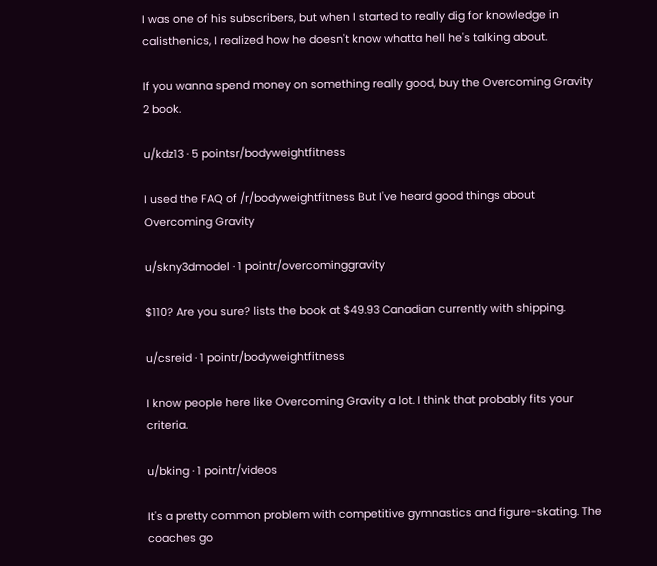I was one of his subscribers, but when I started to really dig for knowledge in calisthenics, I realized how he doesn't know whatta hell he's talking about.

If you wanna spend money on something really good, buy the Overcoming Gravity 2 book.

u/kdz13 · 5 pointsr/bodyweightfitness

I used the FAQ of /r/bodyweightfitness But I've heard good things about Overcoming Gravity

u/skny3dmodel · 1 pointr/overcominggravity

$110? Are you sure? lists the book at $49.93 Canadian currently with shipping.

u/csreid · 1 pointr/bodyweightfitness

I know people here like Overcoming Gravity a lot. I think that probably fits your criteria.

u/bking · 1 pointr/videos

It's a pretty common problem with competitive gymnastics and figure-skating. The coaches go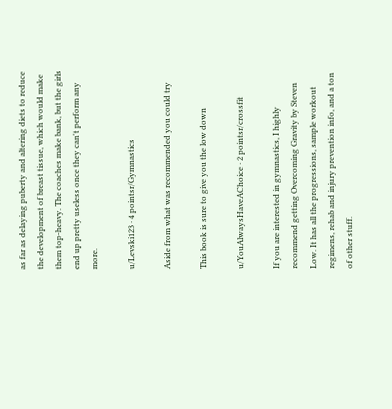as far as delaying puberty and altering diets to reduce the development of breast tissue, which would make them top-heavy. The coaches make bank, but the girls end up pretty useless once they can't perform any more.

u/Levski123 · 4 pointsr/Gymnastics

Aside from what was recommended you could try

This book is sure to give you the low down

u/YouAlwaysHaveAChoice · 2 pointsr/crossfit

If you are interested in gymnastics, I highly recommend getting Overcoming Gravity by Steven Low. It has all the progressions, sample workout regimens, rehab and injury prevention info, and a ton of other stuff.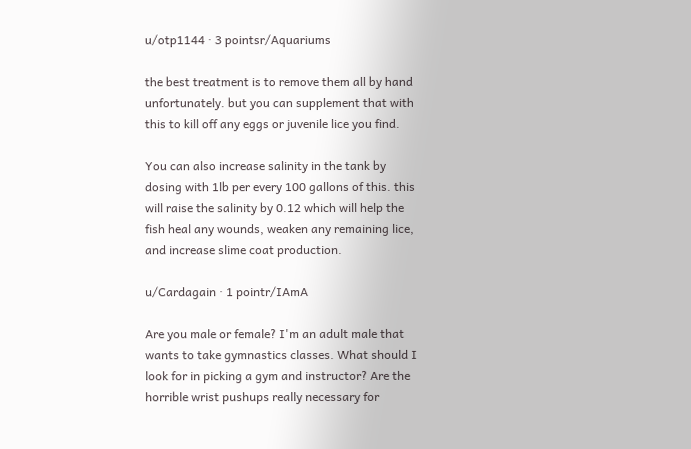u/otp1144 · 3 pointsr/Aquariums

the best treatment is to remove them all by hand unfortunately. but you can supplement that with this to kill off any eggs or juvenile lice you find.

You can also increase salinity in the tank by dosing with 1lb per every 100 gallons of this. this will raise the salinity by 0.12 which will help the fish heal any wounds, weaken any remaining lice, and increase slime coat production.

u/Cardagain · 1 pointr/IAmA

Are you male or female? I'm an adult male that wants to take gymnastics classes. What should I look for in picking a gym and instructor? Are the horrible wrist pushups really necessary for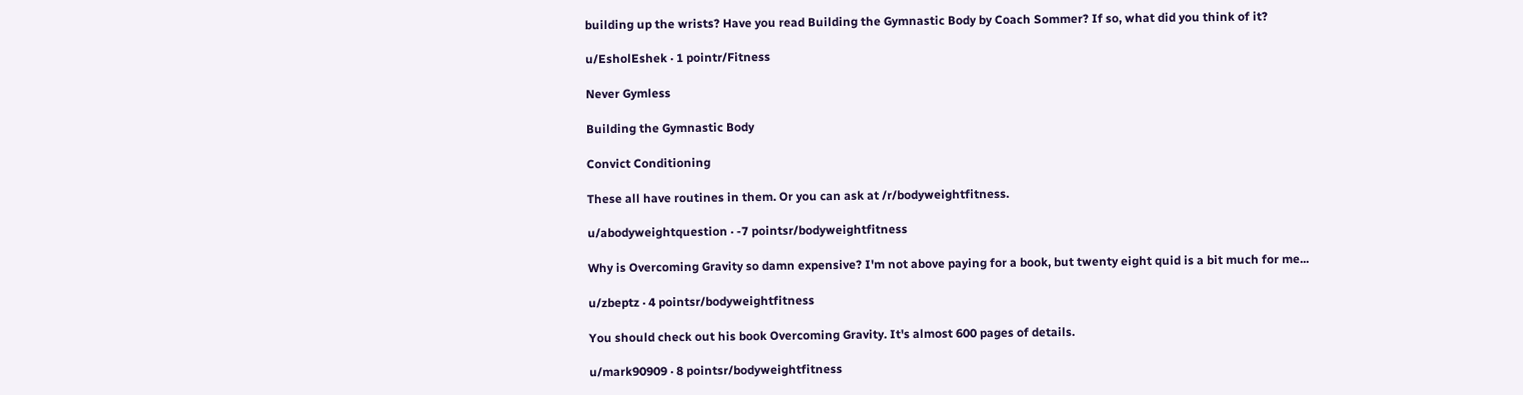building up the wrists? Have you read Building the Gymnastic Body by Coach Sommer? If so, what did you think of it?

u/EsholEshek · 1 pointr/Fitness

Never Gymless

Building the Gymnastic Body

Convict Conditioning

These all have routines in them. Or you can ask at /r/bodyweightfitness.

u/abodyweightquestion · -7 pointsr/bodyweightfitness

Why is Overcoming Gravity so damn expensive? I'm not above paying for a book, but twenty eight quid is a bit much for me...

u/zbeptz · 4 pointsr/bodyweightfitness

You should check out his book Overcoming Gravity. It's almost 600 pages of details.

u/mark90909 · 8 pointsr/bodyweightfitness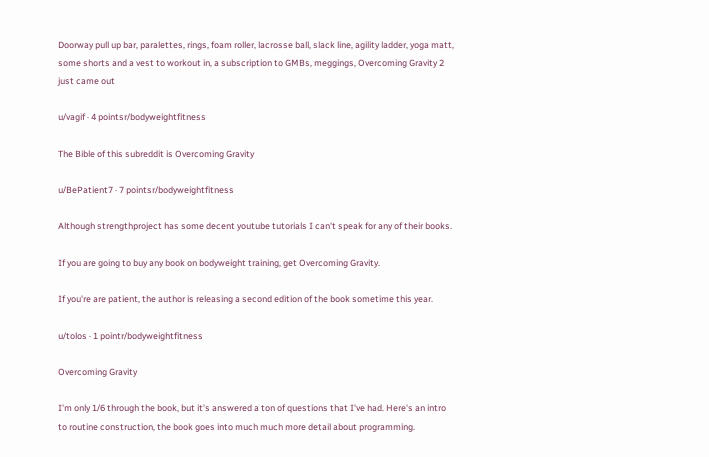Doorway pull up bar, paralettes, rings, foam roller, lacrosse ball, slack line, agility ladder, yoga matt, some shorts and a vest to workout in, a subscription to GMBs, meggings, Overcoming Gravity 2 just came out

u/vagif · 4 pointsr/bodyweightfitness

The Bible of this subreddit is Overcoming Gravity

u/BePatient7 · 7 pointsr/bodyweightfitness

Although strengthproject has some decent youtube tutorials I can't speak for any of their books.

If you are going to buy any book on bodyweight training, get Overcoming Gravity.

If you're are patient, the author is releasing a second edition of the book sometime this year.

u/tolos · 1 pointr/bodyweightfitness

Overcoming Gravity

I'm only 1/6 through the book, but it's answered a ton of questions that I've had. Here's an intro to routine construction, the book goes into much much more detail about programming.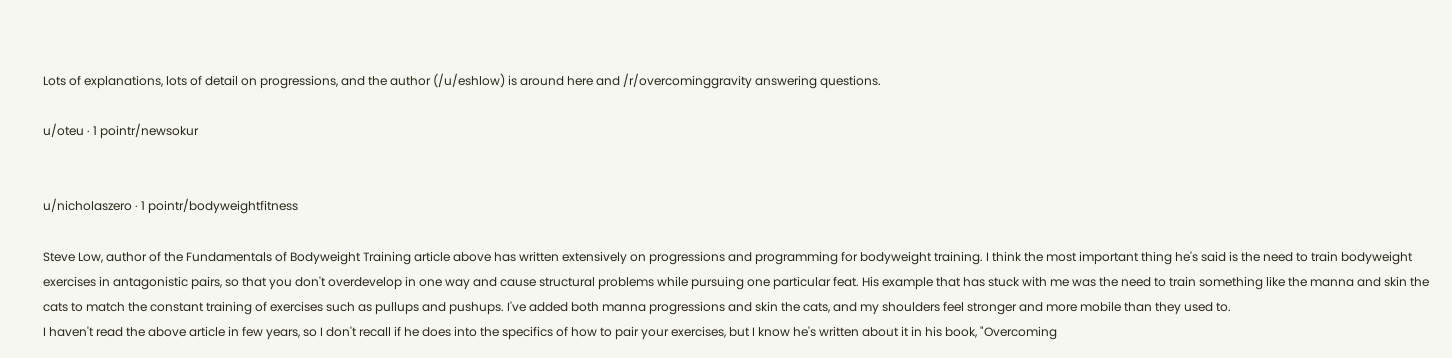Lots of explanations, lots of detail on progressions, and the author (/u/eshlow) is around here and /r/overcominggravity answering questions.

u/oteu · 1 pointr/newsokur


u/nicholaszero · 1 pointr/bodyweightfitness

Steve Low, author of the Fundamentals of Bodyweight Training article above has written extensively on progressions and programming for bodyweight training. I think the most important thing he's said is the need to train bodyweight exercises in antagonistic pairs, so that you don't overdevelop in one way and cause structural problems while pursuing one particular feat. His example that has stuck with me was the need to train something like the manna and skin the cats to match the constant training of exercises such as pullups and pushups. I've added both manna progressions and skin the cats, and my shoulders feel stronger and more mobile than they used to.
I haven't read the above article in few years, so I don't recall if he does into the specifics of how to pair your exercises, but I know he's written about it in his book, "Overcoming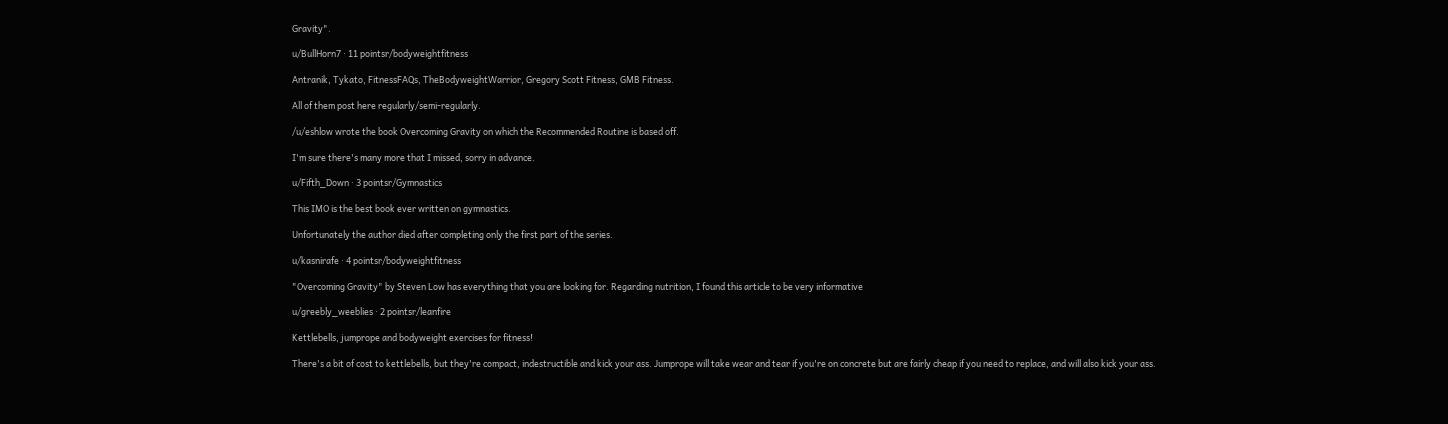Gravity".

u/BullHorn7 · 11 pointsr/bodyweightfitness

Antranik, Tykato, FitnessFAQs, TheBodyweightWarrior, Gregory Scott Fitness, GMB Fitness.

All of them post here regularly/semi-regularly.

/u/eshlow wrote the book Overcoming Gravity on which the Recommended Routine is based off.

I'm sure there's many more that I missed, sorry in advance.

u/Fifth_Down · 3 pointsr/Gymnastics

This IMO is the best book ever written on gymnastics.

Unfortunately the author died after completing only the first part of the series.

u/kasnirafe · 4 pointsr/bodyweightfitness

"Overcoming Gravity" by Steven Low has everything that you are looking for. Regarding nutrition, I found this article to be very informative

u/greebly_weeblies · 2 pointsr/leanfire

Kettlebells, jumprope and bodyweight exercises for fitness!

There's a bit of cost to kettlebells, but they're compact, indestructible and kick your ass. Jumprope will take wear and tear if you're on concrete but are fairly cheap if you need to replace, and will also kick your ass.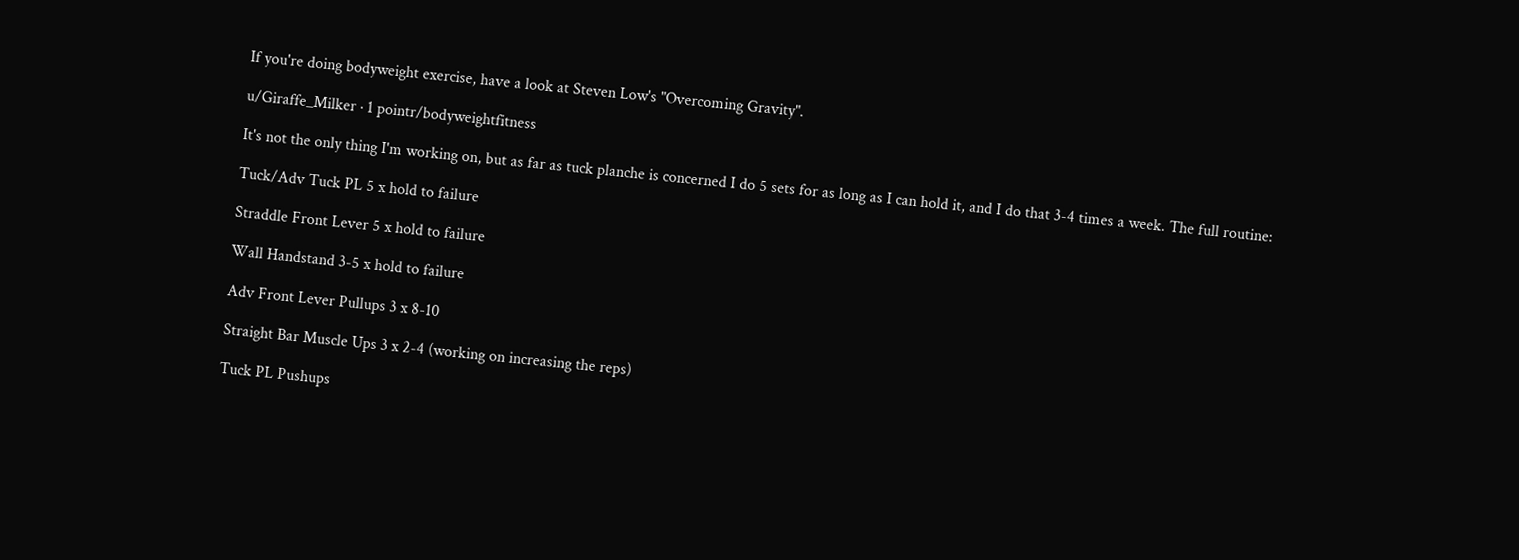If you're doing bodyweight exercise, have a look at Steven Low's "Overcoming Gravity".

u/Giraffe_Milker · 1 pointr/bodyweightfitness

It's not the only thing I'm working on, but as far as tuck planche is concerned I do 5 sets for as long as I can hold it, and I do that 3-4 times a week. The full routine:

Tuck/Adv Tuck PL 5 x hold to failure

Straddle Front Lever 5 x hold to failure

Wall Handstand 3-5 x hold to failure

Adv Front Lever Pullups 3 x 8-10

Straight Bar Muscle Ups 3 x 2-4 (working on increasing the reps)

Tuck PL Pushups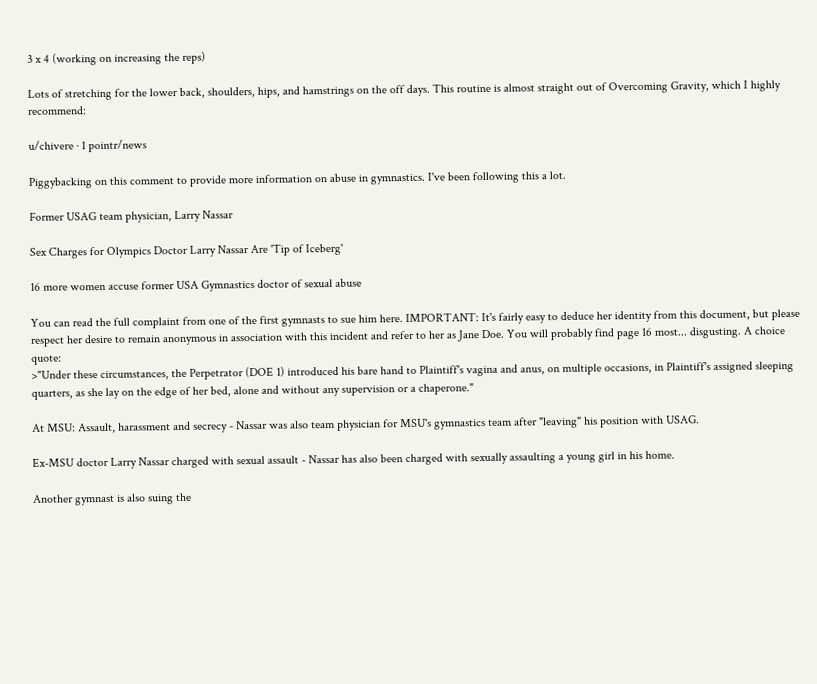3 x 4 (working on increasing the reps)

Lots of stretching for the lower back, shoulders, hips, and hamstrings on the off days. This routine is almost straight out of Overcoming Gravity, which I highly recommend:

u/chivere · 1 pointr/news

Piggybacking on this comment to provide more information on abuse in gymnastics. I've been following this a lot.

Former USAG team physician, Larry Nassar

Sex Charges for Olympics Doctor Larry Nassar Are 'Tip of Iceberg'

16 more women accuse former USA Gymnastics doctor of sexual abuse

You can read the full complaint from one of the first gymnasts to sue him here. IMPORTANT: It's fairly easy to deduce her identity from this document, but please respect her desire to remain anonymous in association with this incident and refer to her as Jane Doe. You will probably find page 16 most... disgusting. A choice quote:
>"Under these circumstances, the Perpetrator (DOE 1) introduced his bare hand to Plaintiff's vagina and anus, on multiple occasions, in Plaintiff's assigned sleeping quarters, as she lay on the edge of her bed, alone and without any supervision or a chaperone."

At MSU: Assault, harassment and secrecy - Nassar was also team physician for MSU's gymnastics team after "leaving" his position with USAG.

Ex-MSU doctor Larry Nassar charged with sexual assault - Nassar has also been charged with sexually assaulting a young girl in his home.

Another gymnast is also suing the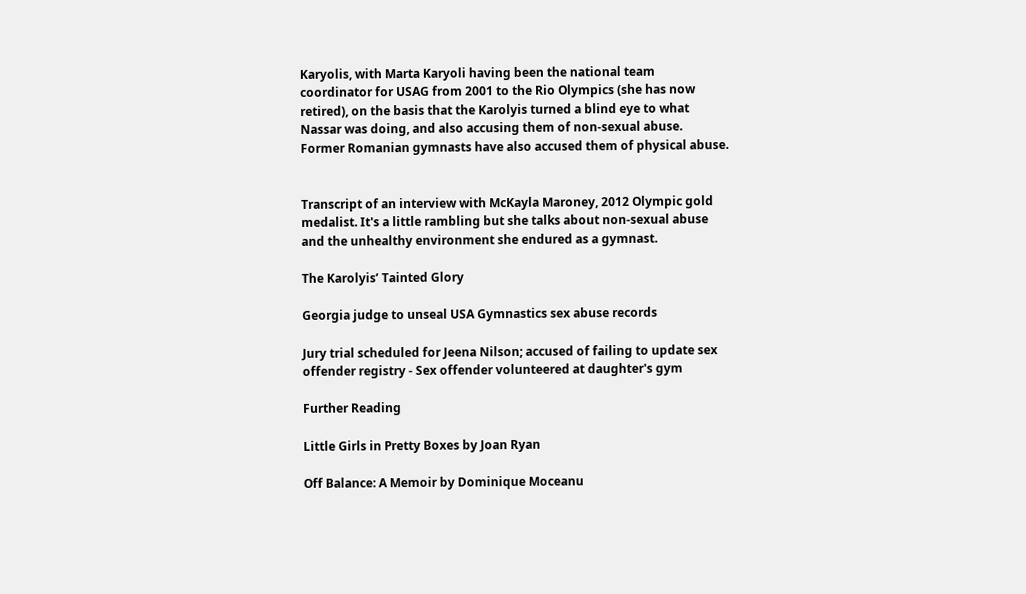Karyolis, with Marta Karyoli having been the national team coordinator for USAG from 2001 to the Rio Olympics (she has now retired), on the basis that the Karolyis turned a blind eye to what Nassar was doing, and also accusing them of non-sexual abuse. Former Romanian gymnasts have also accused them of physical abuse.


Transcript of an interview with McKayla Maroney, 2012 Olympic gold medalist. It's a little rambling but she talks about non-sexual abuse and the unhealthy environment she endured as a gymnast.

The Karolyis’ Tainted Glory

Georgia judge to unseal USA Gymnastics sex abuse records

Jury trial scheduled for Jeena Nilson; accused of failing to update sex offender registry - Sex offender volunteered at daughter's gym

Further Reading

Little Girls in Pretty Boxes by Joan Ryan

Off Balance: A Memoir by Dominique Moceanu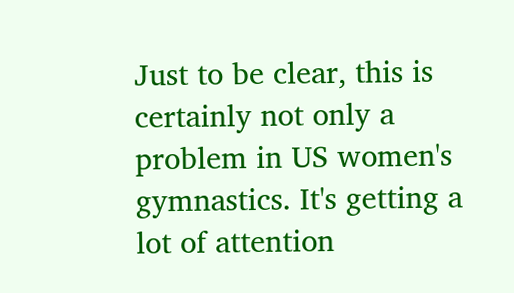Just to be clear, this is certainly not only a problem in US women's gymnastics. It's getting a lot of attention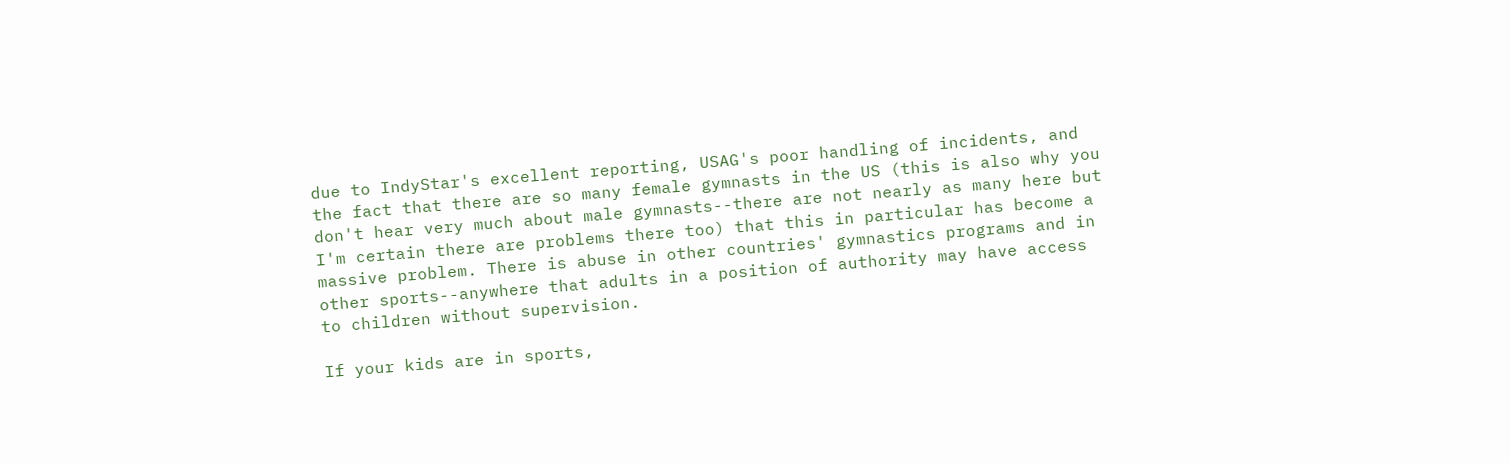due to IndyStar's excellent reporting, USAG's poor handling of incidents, and the fact that there are so many female gymnasts in the US (this is also why you don't hear very much about male gymnasts--there are not nearly as many here but I'm certain there are problems there too) that this in particular has become a massive problem. There is abuse in other countries' gymnastics programs and in other sports--anywhere that adults in a position of authority may have access to children without supervision.

If your kids are in sports,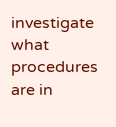investigate what procedures are in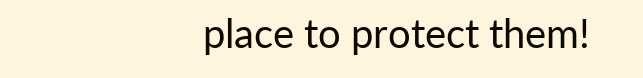place to protect them!